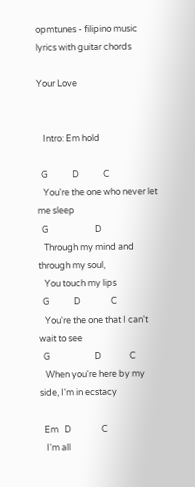opmtunes - filipino music lyrics with guitar chords

Your Love


   Intro: Em hold

  G            D            C
   You're the one who never let me sleep
  G                       D
   Through my mind and through my soul,
   You touch my lips
  G            D               C
   You're the one that I can't wait to see
  G                      D              C
   When you're here by my side, I'm in ecstacy

  Em   D               C
   I'm all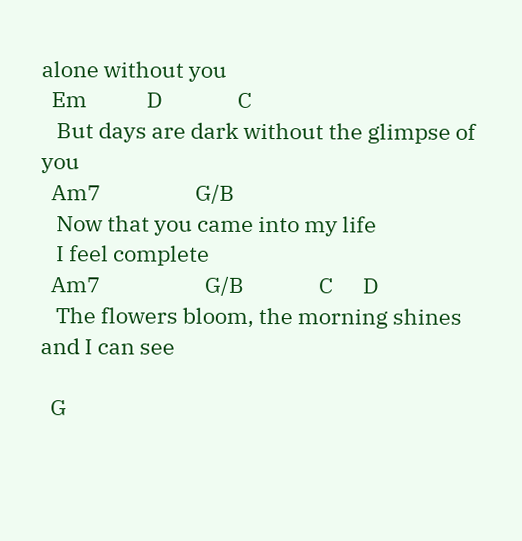alone without you
  Em            D               C
   But days are dark without the glimpse of you
  Am7                   G/B
   Now that you came into my life
   I feel complete
  Am7                     G/B               C      D
   The flowers bloom, the morning shines and I can see

  G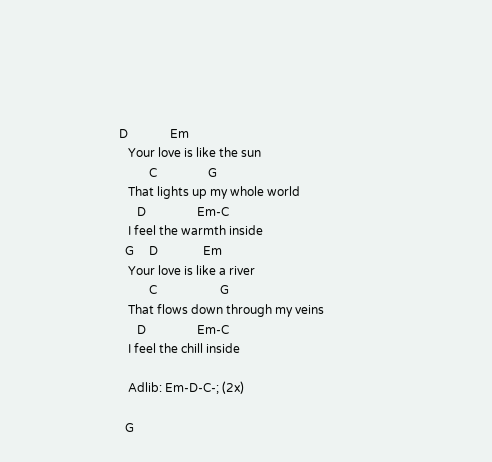D              Em
   Your love is like the sun
          C                 G
   That lights up my whole world
      D                 Em-C
   I feel the warmth inside
  G     D               Em
   Your love is like a river
          C                     G
   That flows down through my veins
      D                 Em-C
   I feel the chill inside

   Adlib: Em-D-C-; (2x)

  G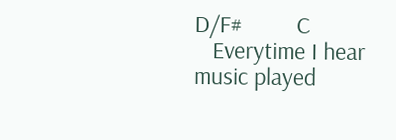D/F#         C
   Everytime I hear music played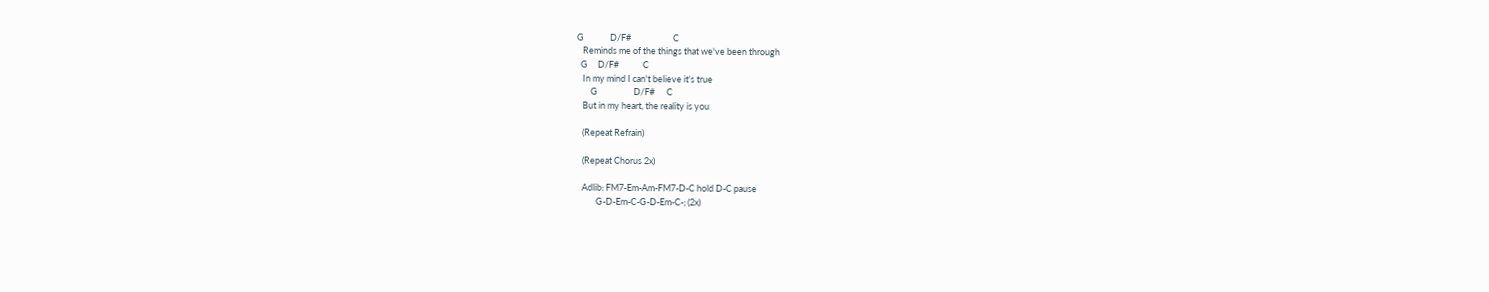G             D/F#                     C
   Reminds me of the things that we've been through
  G     D/F#            C
   In my mind I can't believe it's true
       G                  D/F#      C
   But in my heart, the reality is you

   (Repeat Refrain)

   (Repeat Chorus 2x)

   Adlib: FM7-Em-Am-FM7-D-C hold D-C pause
          G-D-Em-C-G-D-Em-C-; (2x)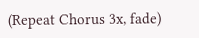(Repeat Chorus 3x, fade)